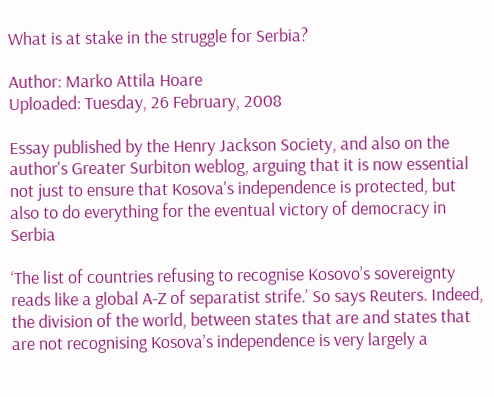What is at stake in the struggle for Serbia?

Author: Marko Attila Hoare
Uploaded: Tuesday, 26 February, 2008

Essay published by the Henry Jackson Society, and also on the author's Greater Surbiton weblog, arguing that it is now essential not just to ensure that Kosova's independence is protected, but also to do everything for the eventual victory of democracy in Serbia

‘The list of countries refusing to recognise Kosovo’s sovereignty reads like a global A-Z of separatist strife.’ So says Reuters. Indeed, the division of the world, between states that are and states that are not recognising Kosova’s independence is very largely a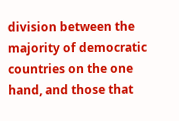division between the majority of democratic countries on the one hand, and those that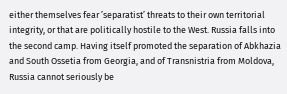either themselves fear ’separatist’ threats to their own territorial integrity, or that are politically hostile to the West. Russia falls into the second camp. Having itself promoted the separation of Abkhazia and South Ossetia from Georgia, and of Transnistria from Moldova, Russia cannot seriously be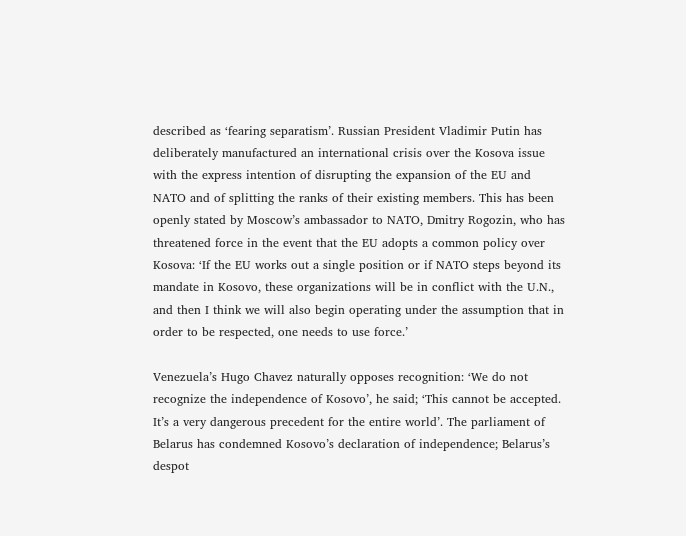described as ‘fearing separatism’. Russian President Vladimir Putin has deliberately manufactured an international crisis over the Kosova issue with the express intention of disrupting the expansion of the EU and NATO and of splitting the ranks of their existing members. This has been openly stated by Moscow’s ambassador to NATO, Dmitry Rogozin, who has threatened force in the event that the EU adopts a common policy over Kosova: ‘If the EU works out a single position or if NATO steps beyond its mandate in Kosovo, these organizations will be in conflict with the U.N., and then I think we will also begin operating under the assumption that in order to be respected, one needs to use force.’

Venezuela’s Hugo Chavez naturally opposes recognition: ‘We do not recognize the independence of Kosovo’, he said; ‘This cannot be accepted. It’s a very dangerous precedent for the entire world’. The parliament of Belarus has condemned Kosovo’s declaration of independence; Belarus’s despot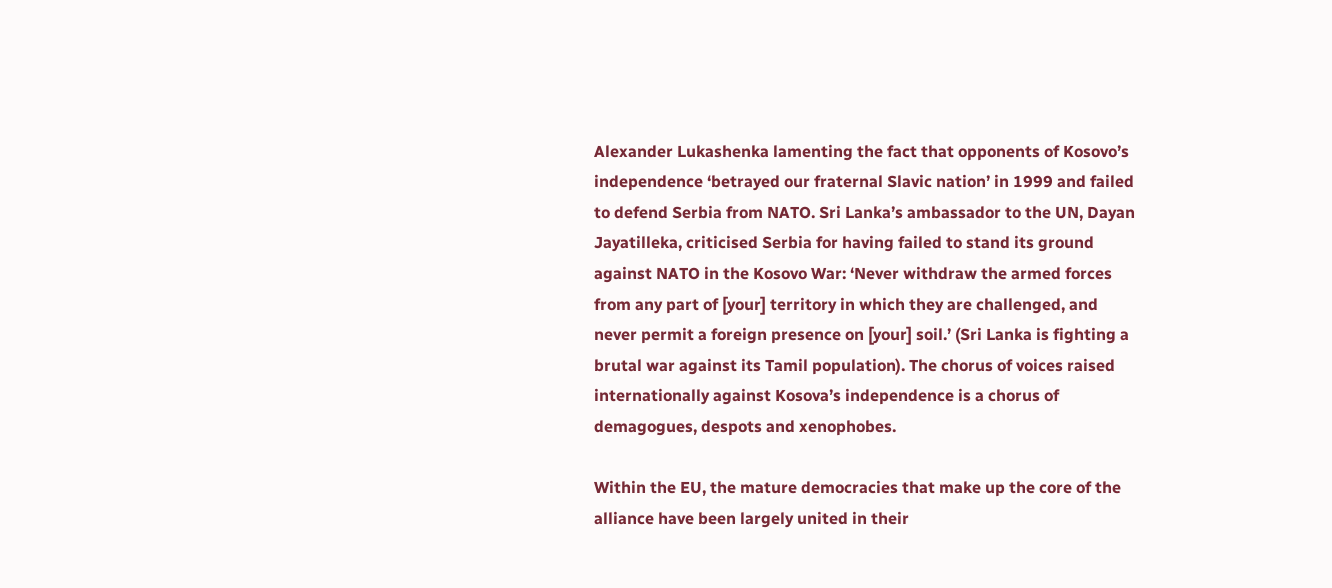Alexander Lukashenka lamenting the fact that opponents of Kosovo’s independence ‘betrayed our fraternal Slavic nation’ in 1999 and failed to defend Serbia from NATO. Sri Lanka’s ambassador to the UN, Dayan Jayatilleka, criticised Serbia for having failed to stand its ground against NATO in the Kosovo War: ‘Never withdraw the armed forces from any part of [your] territory in which they are challenged, and never permit a foreign presence on [your] soil.’ (Sri Lanka is fighting a brutal war against its Tamil population). The chorus of voices raised internationally against Kosova’s independence is a chorus of demagogues, despots and xenophobes.

Within the EU, the mature democracies that make up the core of the alliance have been largely united in their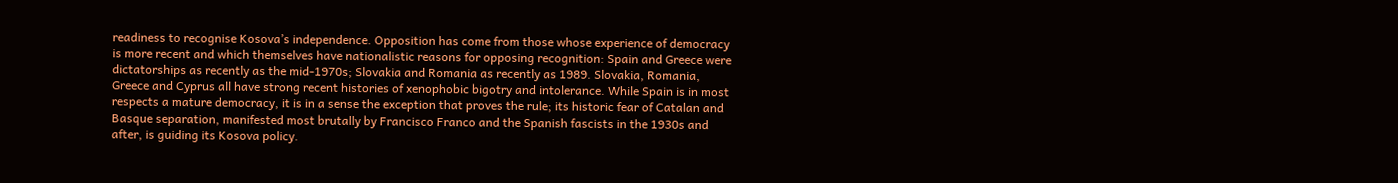readiness to recognise Kosova’s independence. Opposition has come from those whose experience of democracy is more recent and which themselves have nationalistic reasons for opposing recognition: Spain and Greece were dictatorships as recently as the mid-1970s; Slovakia and Romania as recently as 1989. Slovakia, Romania, Greece and Cyprus all have strong recent histories of xenophobic bigotry and intolerance. While Spain is in most respects a mature democracy, it is in a sense the exception that proves the rule; its historic fear of Catalan and Basque separation, manifested most brutally by Francisco Franco and the Spanish fascists in the 1930s and after, is guiding its Kosova policy.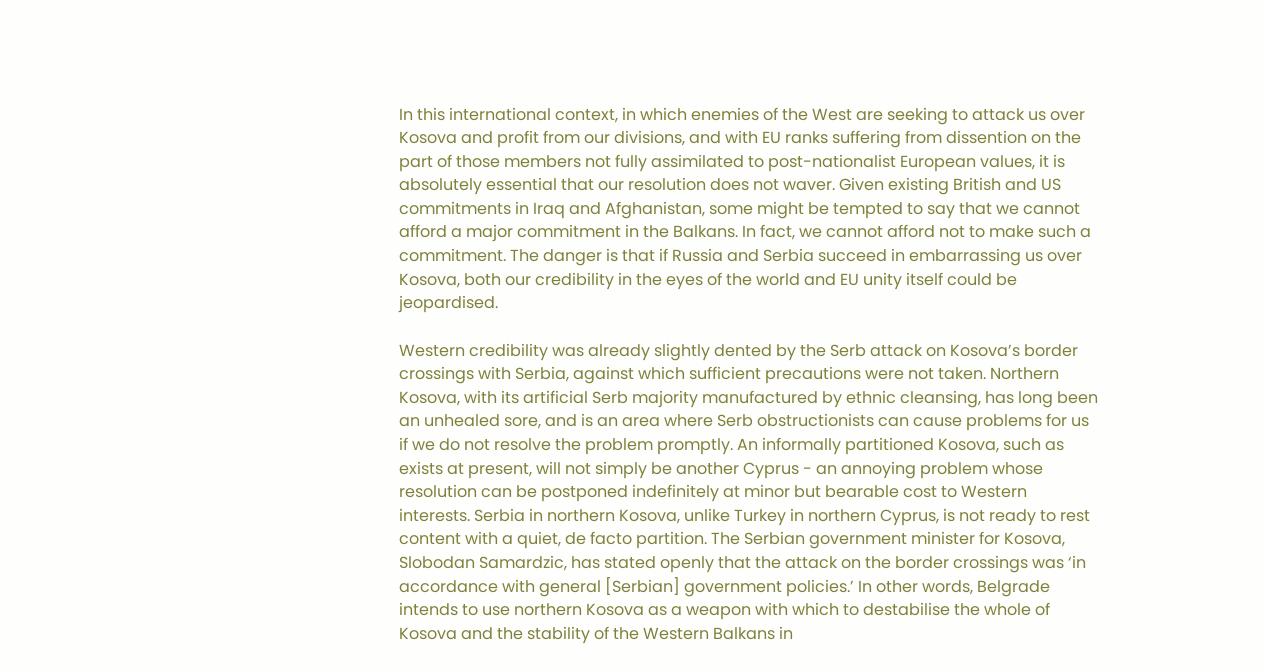In this international context, in which enemies of the West are seeking to attack us over Kosova and profit from our divisions, and with EU ranks suffering from dissention on the part of those members not fully assimilated to post-nationalist European values, it is absolutely essential that our resolution does not waver. Given existing British and US commitments in Iraq and Afghanistan, some might be tempted to say that we cannot afford a major commitment in the Balkans. In fact, we cannot afford not to make such a commitment. The danger is that if Russia and Serbia succeed in embarrassing us over Kosova, both our credibility in the eyes of the world and EU unity itself could be jeopardised.

Western credibility was already slightly dented by the Serb attack on Kosova’s border crossings with Serbia, against which sufficient precautions were not taken. Northern Kosova, with its artificial Serb majority manufactured by ethnic cleansing, has long been an unhealed sore, and is an area where Serb obstructionists can cause problems for us if we do not resolve the problem promptly. An informally partitioned Kosova, such as exists at present, will not simply be another Cyprus - an annoying problem whose resolution can be postponed indefinitely at minor but bearable cost to Western interests. Serbia in northern Kosova, unlike Turkey in northern Cyprus, is not ready to rest content with a quiet, de facto partition. The Serbian government minister for Kosova, Slobodan Samardzic, has stated openly that the attack on the border crossings was ‘in accordance with general [Serbian] government policies.’ In other words, Belgrade intends to use northern Kosova as a weapon with which to destabilise the whole of Kosova and the stability of the Western Balkans in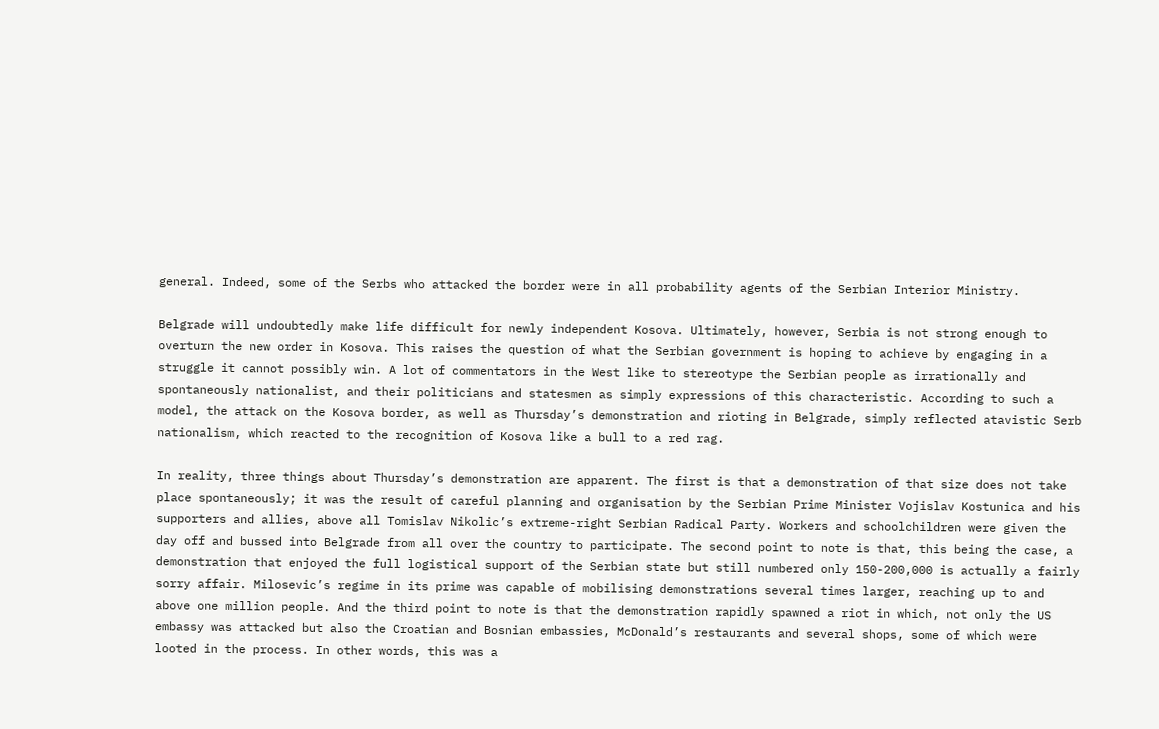general. Indeed, some of the Serbs who attacked the border were in all probability agents of the Serbian Interior Ministry.

Belgrade will undoubtedly make life difficult for newly independent Kosova. Ultimately, however, Serbia is not strong enough to overturn the new order in Kosova. This raises the question of what the Serbian government is hoping to achieve by engaging in a struggle it cannot possibly win. A lot of commentators in the West like to stereotype the Serbian people as irrationally and spontaneously nationalist, and their politicians and statesmen as simply expressions of this characteristic. According to such a model, the attack on the Kosova border, as well as Thursday’s demonstration and rioting in Belgrade, simply reflected atavistic Serb nationalism, which reacted to the recognition of Kosova like a bull to a red rag.

In reality, three things about Thursday’s demonstration are apparent. The first is that a demonstration of that size does not take place spontaneously; it was the result of careful planning and organisation by the Serbian Prime Minister Vojislav Kostunica and his supporters and allies, above all Tomislav Nikolic’s extreme-right Serbian Radical Party. Workers and schoolchildren were given the day off and bussed into Belgrade from all over the country to participate. The second point to note is that, this being the case, a demonstration that enjoyed the full logistical support of the Serbian state but still numbered only 150-200,000 is actually a fairly sorry affair. Milosevic’s regime in its prime was capable of mobilising demonstrations several times larger, reaching up to and above one million people. And the third point to note is that the demonstration rapidly spawned a riot in which, not only the US embassy was attacked but also the Croatian and Bosnian embassies, McDonald’s restaurants and several shops, some of which were looted in the process. In other words, this was a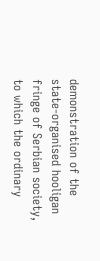demonstration of the state-organised hooligan fringe of Serbian society, to which the ordinary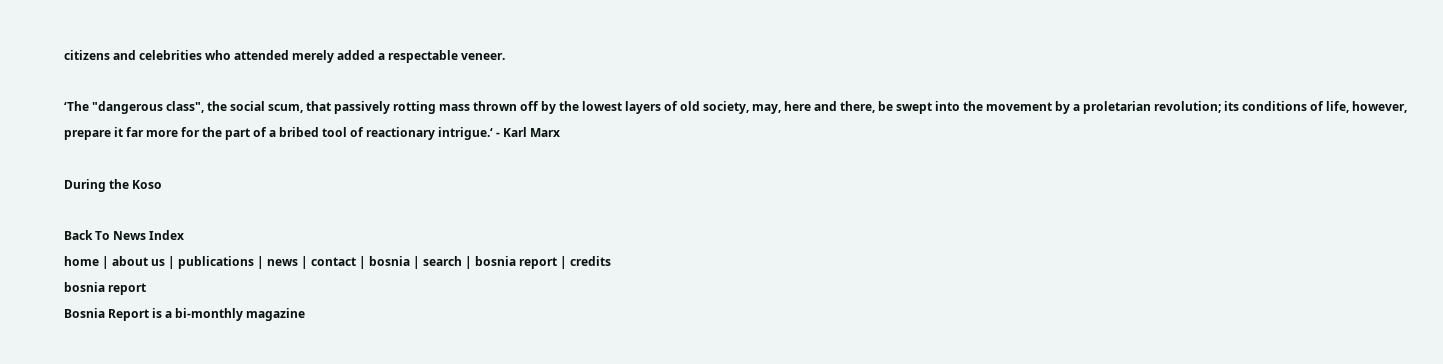citizens and celebrities who attended merely added a respectable veneer.

‘The "dangerous class", the social scum, that passively rotting mass thrown off by the lowest layers of old society, may, here and there, be swept into the movement by a proletarian revolution; its conditions of life, however, prepare it far more for the part of a bribed tool of reactionary intrigue.‘ - Karl Marx

During the Koso

Back To News Index
home | about us | publications | news | contact | bosnia | search | bosnia report | credits
bosnia report
Bosnia Report is a bi-monthly magazine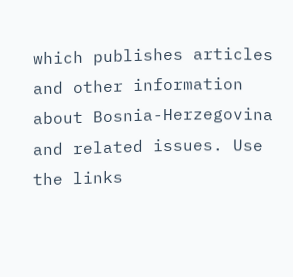which publishes articles and other information about Bosnia-Herzegovina and related issues. Use the links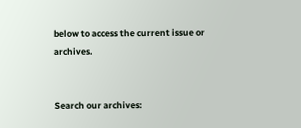below to access the current issue or archives.


Search our archives: